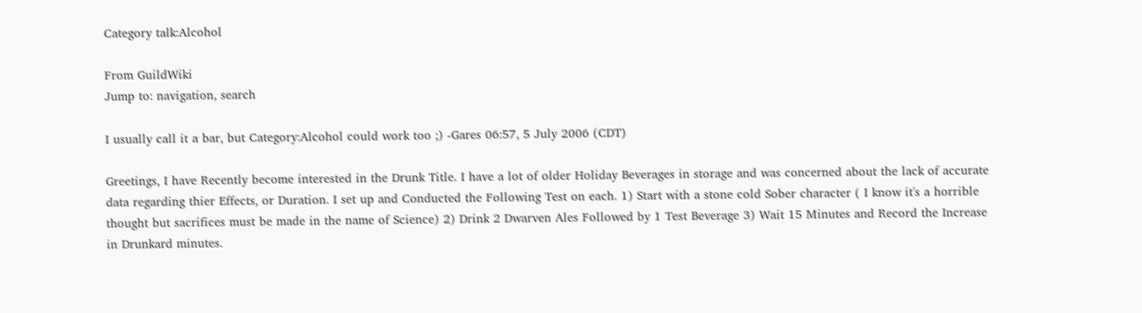Category talk:Alcohol

From GuildWiki
Jump to: navigation, search

I usually call it a bar, but Category:Alcohol could work too ;) -Gares 06:57, 5 July 2006 (CDT)

Greetings, I have Recently become interested in the Drunk Title. I have a lot of older Holiday Beverages in storage and was concerned about the lack of accurate data regarding thier Effects, or Duration. I set up and Conducted the Following Test on each. 1) Start with a stone cold Sober character ( I know it's a horrible thought but sacrifices must be made in the name of Science) 2) Drink 2 Dwarven Ales Followed by 1 Test Beverage 3) Wait 15 Minutes and Record the Increase in Drunkard minutes.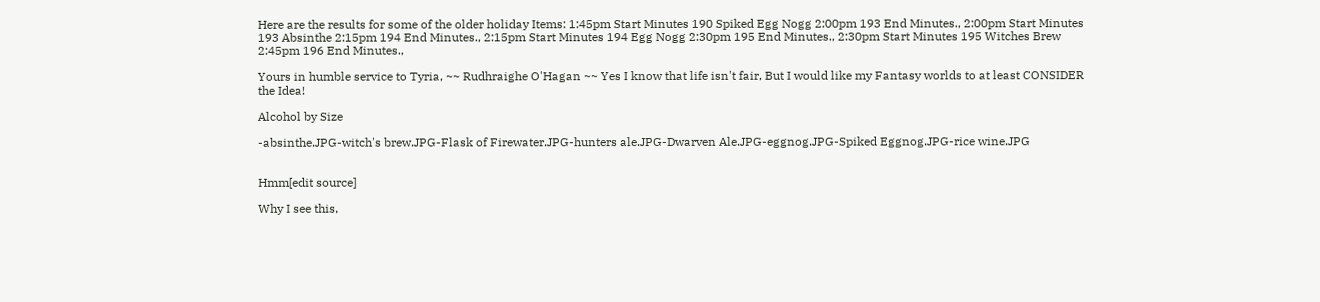Here are the results for some of the older holiday Items: 1:45pm Start Minutes 190 Spiked Egg Nogg 2:00pm 193 End Minutes., 2:00pm Start Minutes 193 Absinthe 2:15pm 194 End Minutes., 2:15pm Start Minutes 194 Egg Nogg 2:30pm 195 End Minutes., 2:30pm Start Minutes 195 Witches Brew 2:45pm 196 End Minutes.,

Yours in humble service to Tyria, ~~ Rudhraighe O'Hagan ~~ Yes I know that life isn't fair, But I would like my Fantasy worlds to at least CONSIDER the Idea!

Alcohol by Size

-absinthe.JPG-witch's brew.JPG-Flask of Firewater.JPG-hunters ale.JPG-Dwarven Ale.JPG-eggnog.JPG-Spiked Eggnog.JPG-rice wine.JPG


Hmm[edit source]

Why I see this,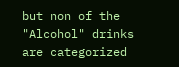but non of the "Alcohol" drinks are categorized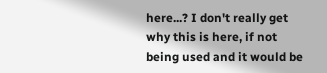here...? I don't really get why this is here, if not being used and it would be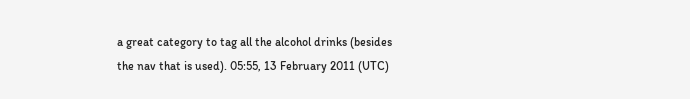a great category to tag all the alcohol drinks (besides the nav that is used). 05:55, 13 February 2011 (UTC)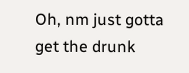Oh, nm just gotta get the drunk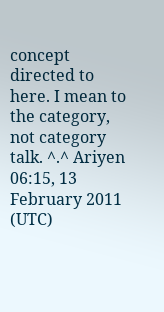concept directed to here. I mean to the category, not category talk. ^.^ Ariyen 06:15, 13 February 2011 (UTC)